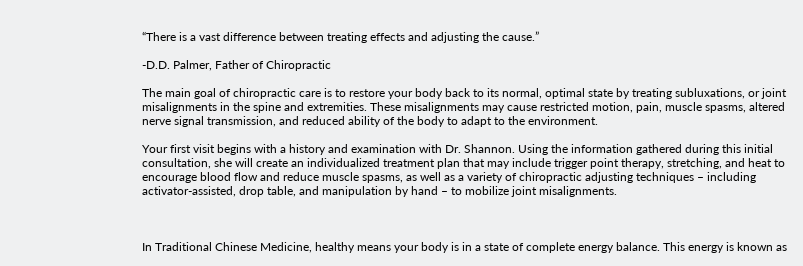“There is a vast difference between treating effects and adjusting the cause.”

-D.D. Palmer, Father of Chiropractic

The main goal of chiropractic care is to restore your body back to its normal, optimal state by treating subluxations, or joint misalignments in the spine and extremities. These misalignments may cause restricted motion, pain, muscle spasms, altered nerve signal transmission, and reduced ability of the body to adapt to the environment.

Your first visit begins with a history and examination with Dr. Shannon. Using the information gathered during this initial consultation, she will create an individualized treatment plan that may include trigger point therapy, stretching, and heat to encourage blood flow and reduce muscle spasms, as well as a variety of chiropractic adjusting techniques – including activator-assisted, drop table, and manipulation by hand – to mobilize joint misalignments.



In Traditional Chinese Medicine, healthy means your body is in a state of complete energy balance. This energy is known as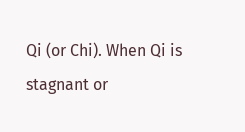Qi (or Chi). When Qi is stagnant or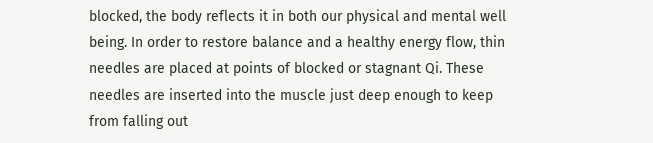blocked, the body reflects it in both our physical and mental well being. In order to restore balance and a healthy energy flow, thin needles are placed at points of blocked or stagnant Qi. These needles are inserted into the muscle just deep enough to keep from falling out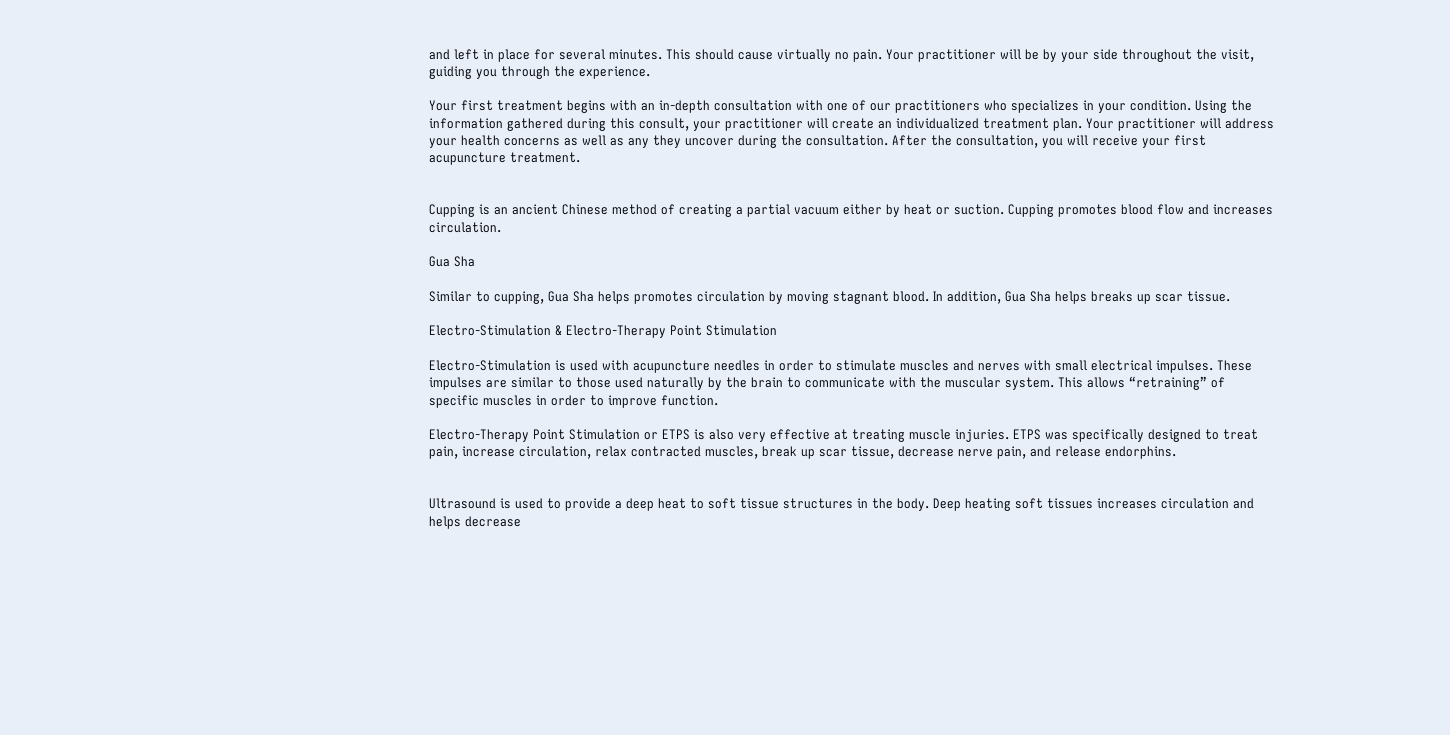and left in place for several minutes. This should cause virtually no pain. Your practitioner will be by your side throughout the visit, guiding you through the experience.

Your first treatment begins with an in-depth consultation with one of our practitioners who specializes in your condition. Using the information gathered during this consult, your practitioner will create an individualized treatment plan. Your practitioner will address your health concerns as well as any they uncover during the consultation. After the consultation, you will receive your first acupuncture treatment.


Cupping is an ancient Chinese method of creating a partial vacuum either by heat or suction. Cupping promotes blood flow and increases circulation.

Gua Sha

Similar to cupping, Gua Sha helps promotes circulation by moving stagnant blood. In addition, Gua Sha helps breaks up scar tissue.

Electro-Stimulation & Electro-Therapy Point Stimulation

Electro-Stimulation is used with acupuncture needles in order to stimulate muscles and nerves with small electrical impulses. These impulses are similar to those used naturally by the brain to communicate with the muscular system. This allows “retraining” of specific muscles in order to improve function.

Electro-Therapy Point Stimulation or ETPS is also very effective at treating muscle injuries. ETPS was specifically designed to treat pain, increase circulation, relax contracted muscles, break up scar tissue, decrease nerve pain, and release endorphins.


Ultrasound is used to provide a deep heat to soft tissue structures in the body. Deep heating soft tissues increases circulation and helps decrease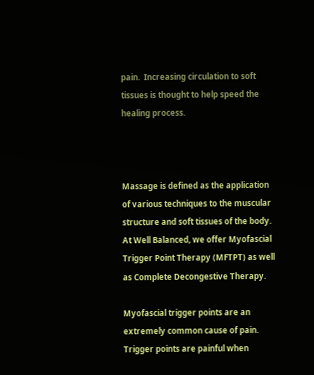pain.  Increasing circulation to soft tissues is thought to help speed the healing process.



Massage is defined as the application of various techniques to the muscular structure and soft tissues of the body. At Well Balanced, we offer Myofascial Trigger Point Therapy (MFTPT) as well as Complete Decongestive Therapy.

Myofascial trigger points are an extremely common cause of pain. Trigger points are painful when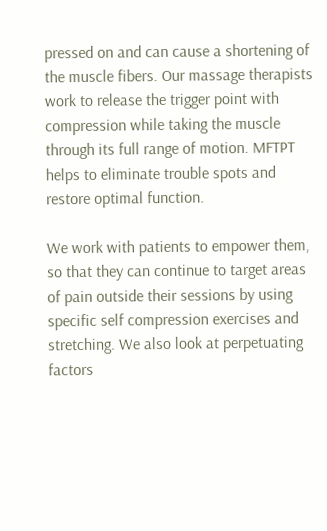pressed on and can cause a shortening of the muscle fibers. Our massage therapists work to release the trigger point with compression while taking the muscle through its full range of motion. MFTPT helps to eliminate trouble spots and restore optimal function.

We work with patients to empower them, so that they can continue to target areas of pain outside their sessions by using specific self compression exercises and stretching. We also look at perpetuating factors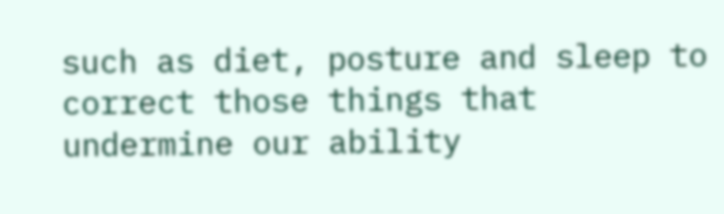such as diet, posture and sleep to correct those things that undermine our ability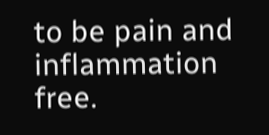to be pain and inflammation free.